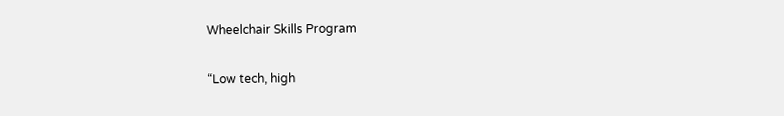Wheelchair Skills Program

“Low tech, high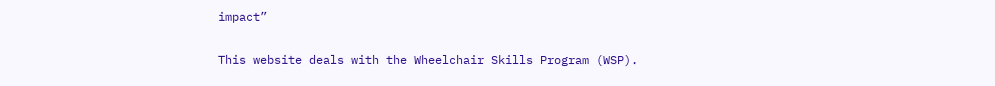impact”

This website deals with the Wheelchair Skills Program (WSP).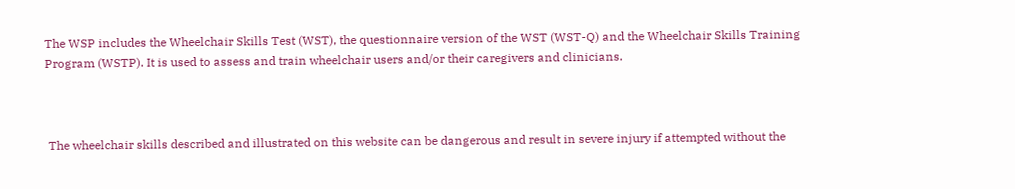The WSP includes the Wheelchair Skills Test (WST), the questionnaire version of the WST (WST-Q) and the Wheelchair Skills Training Program (WSTP). It is used to assess and train wheelchair users and/or their caregivers and clinicians.



 The wheelchair skills described and illustrated on this website can be dangerous and result in severe injury if attempted without the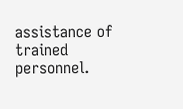assistance of trained personnel.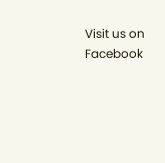Visit us on Facebook